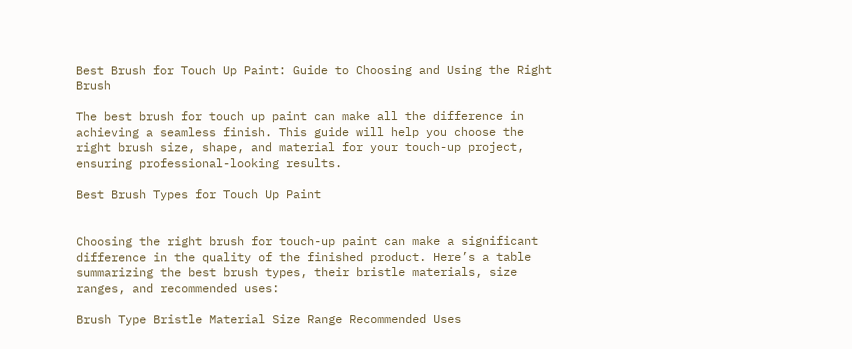Best Brush for Touch Up Paint: Guide to Choosing and Using the Right Brush

The best brush for touch up paint can make all the difference in achieving a seamless finish. This guide will help you choose the right brush size, shape, and material for your touch-up project, ensuring professional-looking results.

Best Brush Types for Touch Up Paint


Choosing the right brush for touch-up paint can make a significant difference in the quality of the finished product. Here’s a table summarizing the best brush types, their bristle materials, size ranges, and recommended uses:

Brush Type Bristle Material Size Range Recommended Uses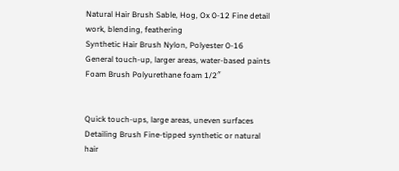Natural Hair Brush Sable, Hog, Ox 0-12 Fine detail work, blending, feathering
Synthetic Hair Brush Nylon, Polyester 0-16 General touch-up, larger areas, water-based paints
Foam Brush Polyurethane foam 1/2″


Quick touch-ups, large areas, uneven surfaces
Detailing Brush Fine-tipped synthetic or natural hair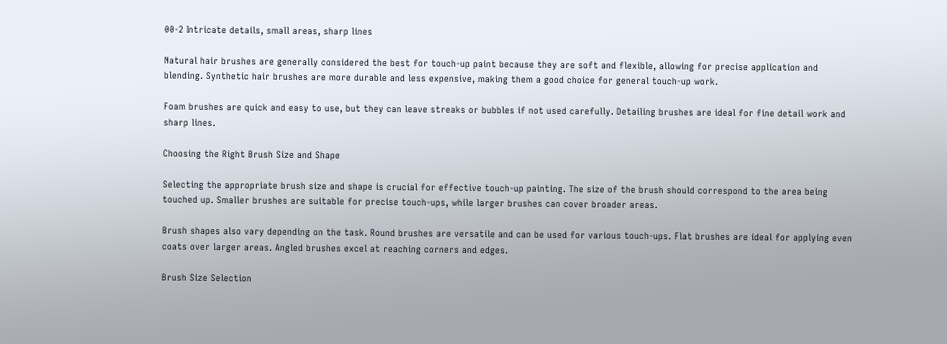00-2 Intricate details, small areas, sharp lines

Natural hair brushes are generally considered the best for touch-up paint because they are soft and flexible, allowing for precise application and blending. Synthetic hair brushes are more durable and less expensive, making them a good choice for general touch-up work.

Foam brushes are quick and easy to use, but they can leave streaks or bubbles if not used carefully. Detailing brushes are ideal for fine detail work and sharp lines.

Choosing the Right Brush Size and Shape

Selecting the appropriate brush size and shape is crucial for effective touch-up painting. The size of the brush should correspond to the area being touched up. Smaller brushes are suitable for precise touch-ups, while larger brushes can cover broader areas.

Brush shapes also vary depending on the task. Round brushes are versatile and can be used for various touch-ups. Flat brushes are ideal for applying even coats over larger areas. Angled brushes excel at reaching corners and edges.

Brush Size Selection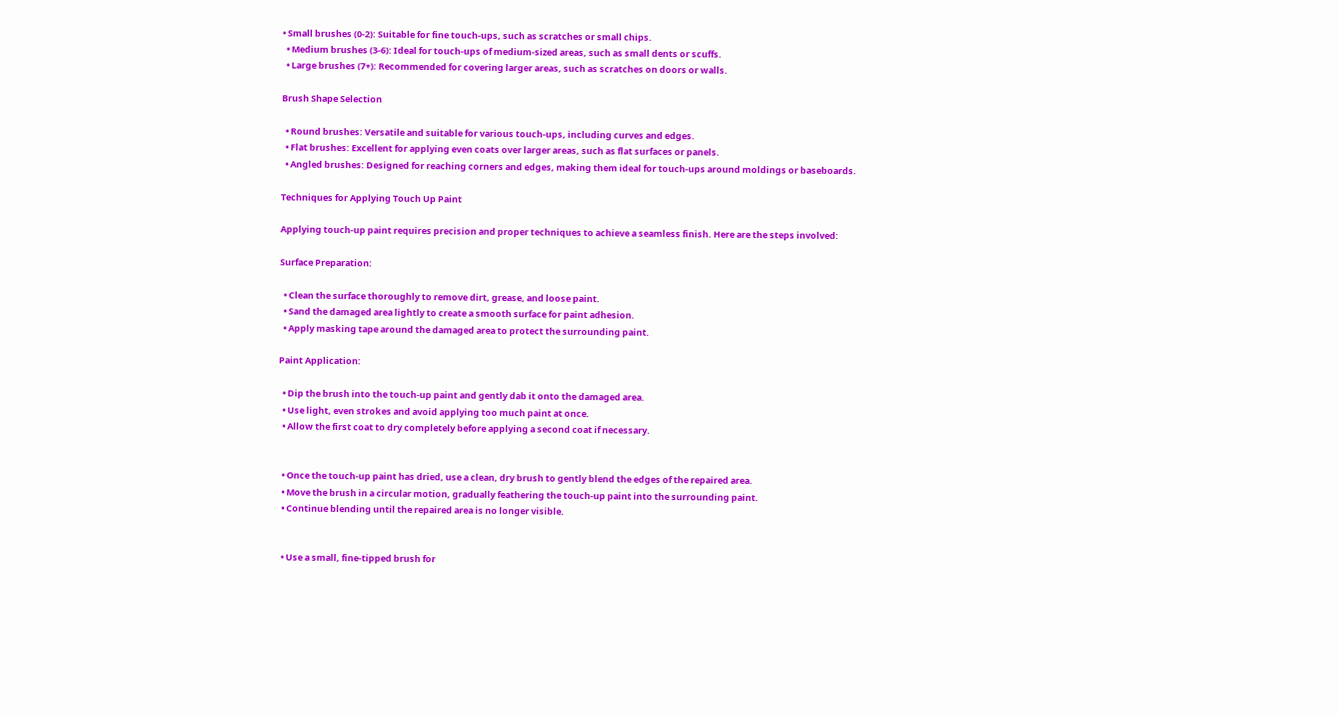• Small brushes (0-2): Suitable for fine touch-ups, such as scratches or small chips.
  • Medium brushes (3-6): Ideal for touch-ups of medium-sized areas, such as small dents or scuffs.
  • Large brushes (7+): Recommended for covering larger areas, such as scratches on doors or walls.

Brush Shape Selection

  • Round brushes: Versatile and suitable for various touch-ups, including curves and edges.
  • Flat brushes: Excellent for applying even coats over larger areas, such as flat surfaces or panels.
  • Angled brushes: Designed for reaching corners and edges, making them ideal for touch-ups around moldings or baseboards.

Techniques for Applying Touch Up Paint

Applying touch-up paint requires precision and proper techniques to achieve a seamless finish. Here are the steps involved:

Surface Preparation:

  • Clean the surface thoroughly to remove dirt, grease, and loose paint.
  • Sand the damaged area lightly to create a smooth surface for paint adhesion.
  • Apply masking tape around the damaged area to protect the surrounding paint.

Paint Application:

  • Dip the brush into the touch-up paint and gently dab it onto the damaged area.
  • Use light, even strokes and avoid applying too much paint at once.
  • Allow the first coat to dry completely before applying a second coat if necessary.


  • Once the touch-up paint has dried, use a clean, dry brush to gently blend the edges of the repaired area.
  • Move the brush in a circular motion, gradually feathering the touch-up paint into the surrounding paint.
  • Continue blending until the repaired area is no longer visible.


  • Use a small, fine-tipped brush for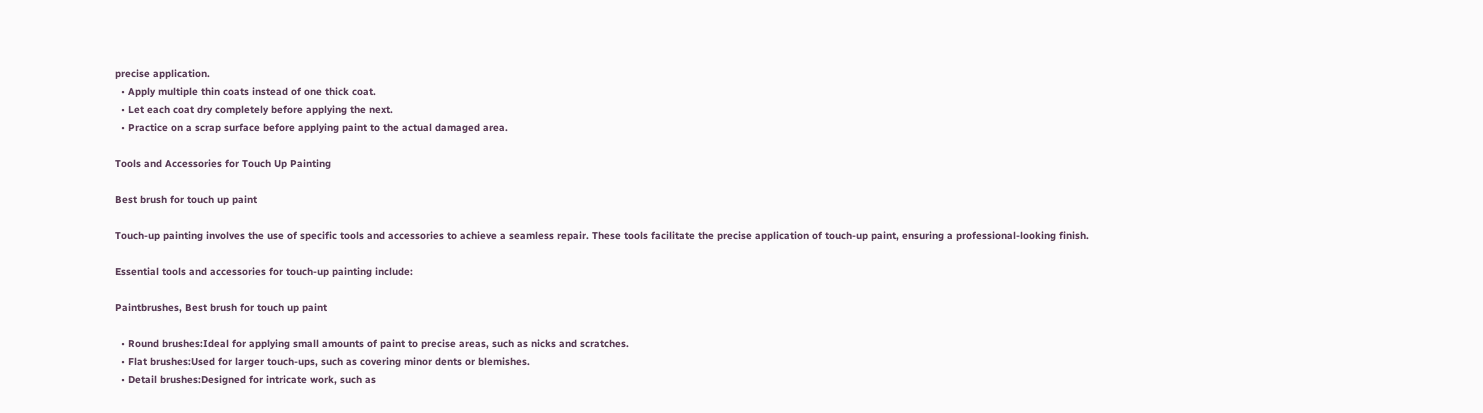precise application.
  • Apply multiple thin coats instead of one thick coat.
  • Let each coat dry completely before applying the next.
  • Practice on a scrap surface before applying paint to the actual damaged area.

Tools and Accessories for Touch Up Painting

Best brush for touch up paint

Touch-up painting involves the use of specific tools and accessories to achieve a seamless repair. These tools facilitate the precise application of touch-up paint, ensuring a professional-looking finish.

Essential tools and accessories for touch-up painting include:

Paintbrushes, Best brush for touch up paint

  • Round brushes:Ideal for applying small amounts of paint to precise areas, such as nicks and scratches.
  • Flat brushes:Used for larger touch-ups, such as covering minor dents or blemishes.
  • Detail brushes:Designed for intricate work, such as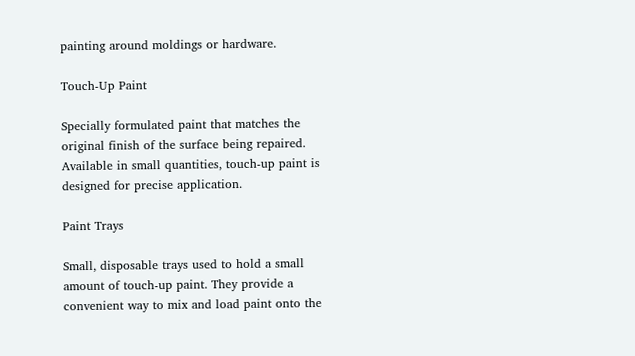painting around moldings or hardware.

Touch-Up Paint

Specially formulated paint that matches the original finish of the surface being repaired. Available in small quantities, touch-up paint is designed for precise application.

Paint Trays

Small, disposable trays used to hold a small amount of touch-up paint. They provide a convenient way to mix and load paint onto the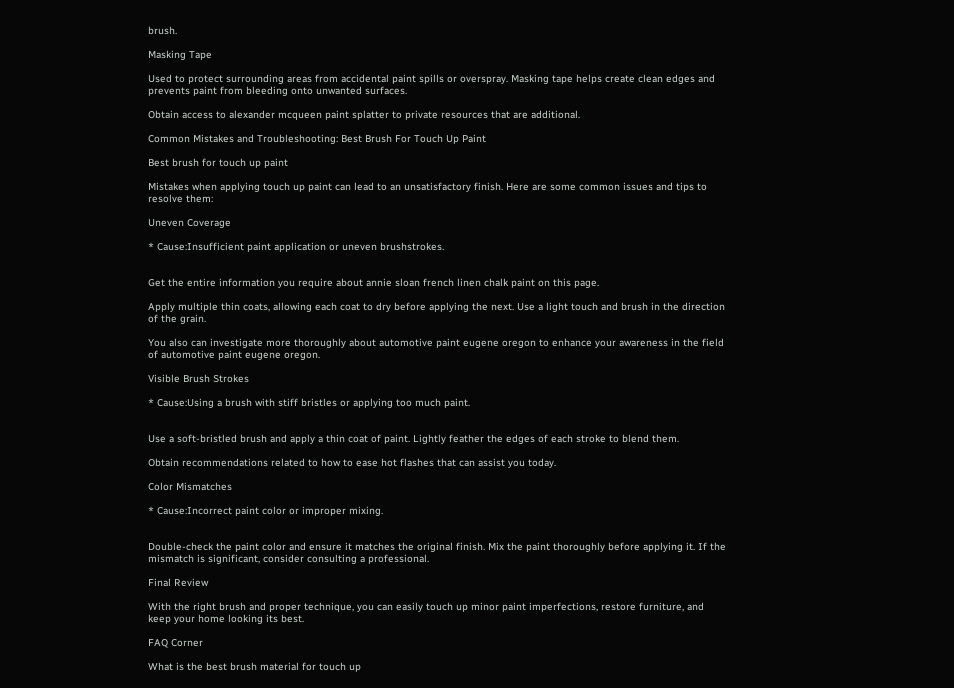brush.

Masking Tape

Used to protect surrounding areas from accidental paint spills or overspray. Masking tape helps create clean edges and prevents paint from bleeding onto unwanted surfaces.

Obtain access to alexander mcqueen paint splatter to private resources that are additional.

Common Mistakes and Troubleshooting: Best Brush For Touch Up Paint

Best brush for touch up paint

Mistakes when applying touch up paint can lead to an unsatisfactory finish. Here are some common issues and tips to resolve them:

Uneven Coverage

* Cause:Insufficient paint application or uneven brushstrokes.


Get the entire information you require about annie sloan french linen chalk paint on this page.

Apply multiple thin coats, allowing each coat to dry before applying the next. Use a light touch and brush in the direction of the grain.

You also can investigate more thoroughly about automotive paint eugene oregon to enhance your awareness in the field of automotive paint eugene oregon.

Visible Brush Strokes

* Cause:Using a brush with stiff bristles or applying too much paint.


Use a soft-bristled brush and apply a thin coat of paint. Lightly feather the edges of each stroke to blend them.

Obtain recommendations related to how to ease hot flashes that can assist you today.

Color Mismatches

* Cause:Incorrect paint color or improper mixing.


Double-check the paint color and ensure it matches the original finish. Mix the paint thoroughly before applying it. If the mismatch is significant, consider consulting a professional.

Final Review

With the right brush and proper technique, you can easily touch up minor paint imperfections, restore furniture, and keep your home looking its best.

FAQ Corner

What is the best brush material for touch up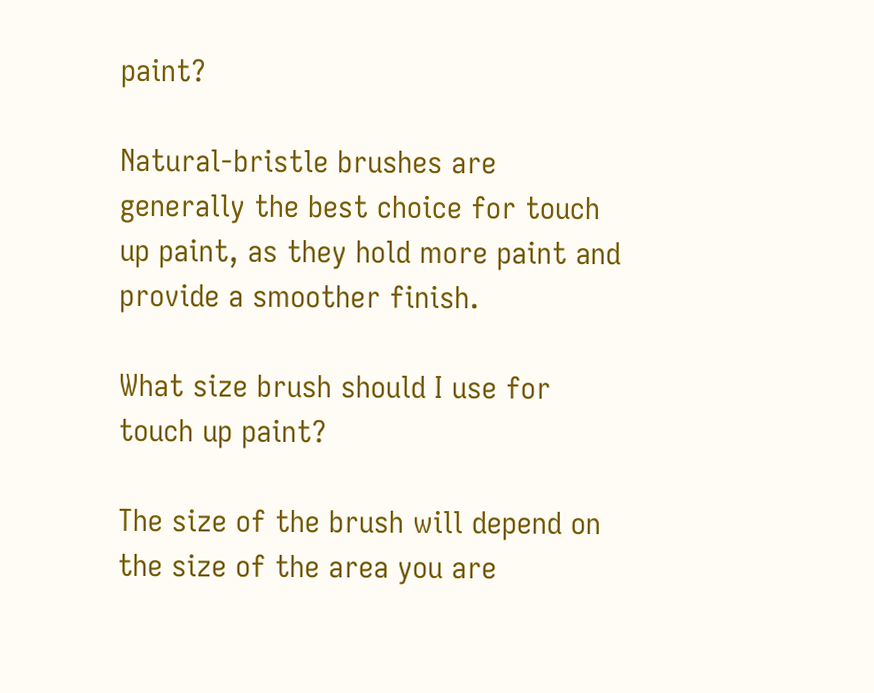paint?

Natural-bristle brushes are generally the best choice for touch up paint, as they hold more paint and provide a smoother finish.

What size brush should I use for touch up paint?

The size of the brush will depend on the size of the area you are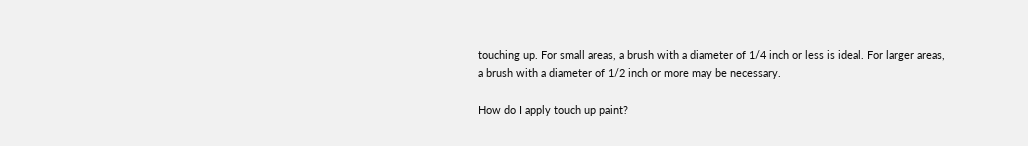touching up. For small areas, a brush with a diameter of 1/4 inch or less is ideal. For larger areas, a brush with a diameter of 1/2 inch or more may be necessary.

How do I apply touch up paint?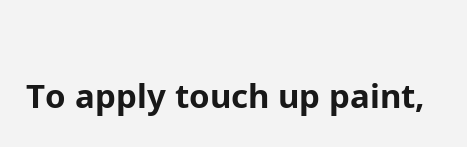To apply touch up paint,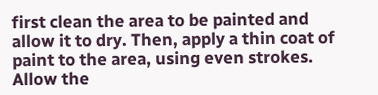first clean the area to be painted and allow it to dry. Then, apply a thin coat of paint to the area, using even strokes. Allow the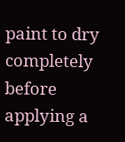paint to dry completely before applying a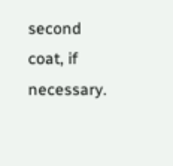second coat, if necessary.